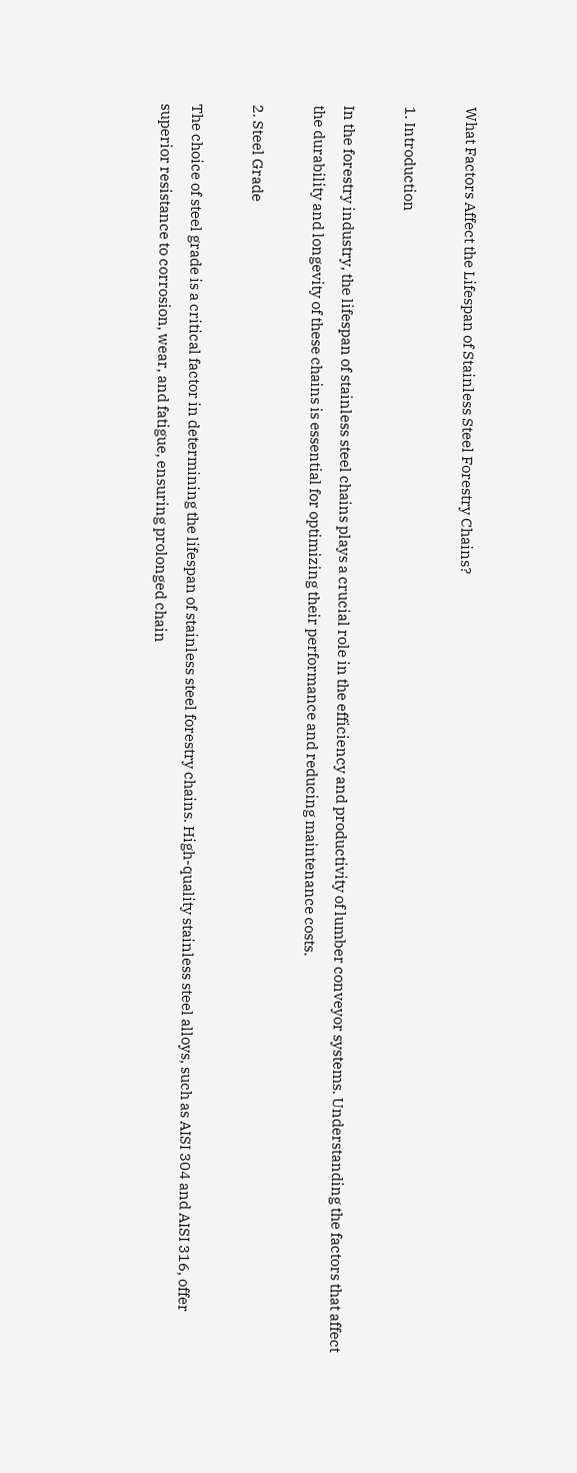What Factors Affect the Lifespan of Stainless Steel Forestry Chains?

1. Introduction

In the forestry industry, the lifespan of stainless steel chains plays a crucial role in the efficiency and productivity of lumber conveyor systems. Understanding the factors that affect the durability and longevity of these chains is essential for optimizing their performance and reducing maintenance costs.

2. Steel Grade

The choice of steel grade is a critical factor in determining the lifespan of stainless steel forestry chains. High-quality stainless steel alloys, such as AISI 304 and AISI 316, offer superior resistance to corrosion, wear, and fatigue, ensuring prolonged chain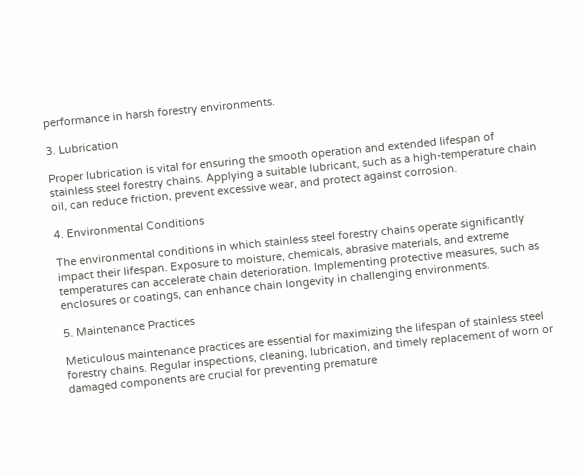performance in harsh forestry environments.

3. Lubrication

Proper lubrication is vital for ensuring the smooth operation and extended lifespan of stainless steel forestry chains. Applying a suitable lubricant, such as a high-temperature chain oil, can reduce friction, prevent excessive wear, and protect against corrosion.

4. Environmental Conditions

The environmental conditions in which stainless steel forestry chains operate significantly impact their lifespan. Exposure to moisture, chemicals, abrasive materials, and extreme temperatures can accelerate chain deterioration. Implementing protective measures, such as enclosures or coatings, can enhance chain longevity in challenging environments.

5. Maintenance Practices

Meticulous maintenance practices are essential for maximizing the lifespan of stainless steel forestry chains. Regular inspections, cleaning, lubrication, and timely replacement of worn or damaged components are crucial for preventing premature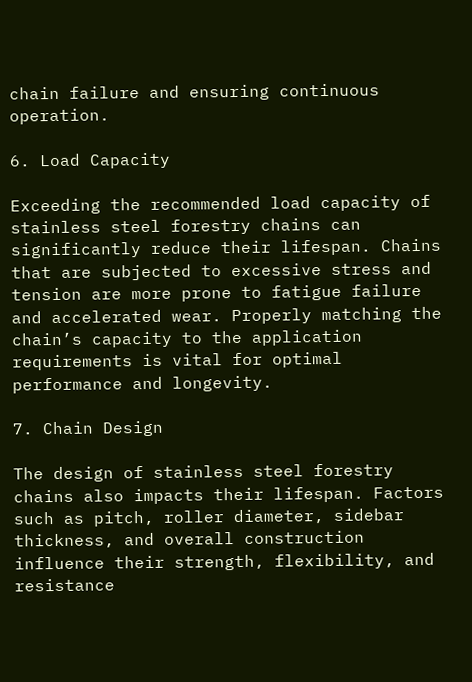chain failure and ensuring continuous operation.

6. Load Capacity

Exceeding the recommended load capacity of stainless steel forestry chains can significantly reduce their lifespan. Chains that are subjected to excessive stress and tension are more prone to fatigue failure and accelerated wear. Properly matching the chain’s capacity to the application requirements is vital for optimal performance and longevity.

7. Chain Design

The design of stainless steel forestry chains also impacts their lifespan. Factors such as pitch, roller diameter, sidebar thickness, and overall construction influence their strength, flexibility, and resistance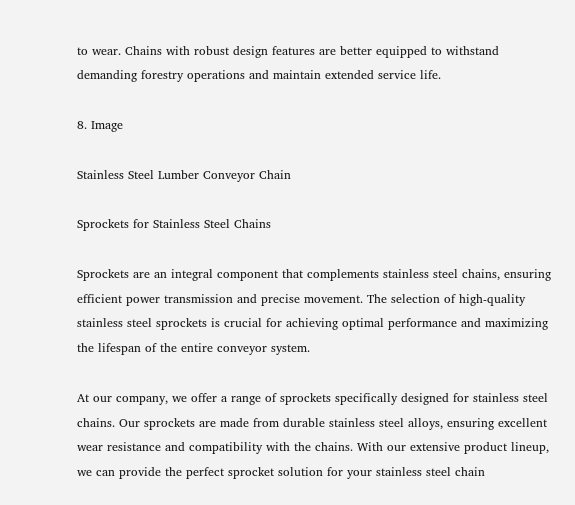to wear. Chains with robust design features are better equipped to withstand demanding forestry operations and maintain extended service life.

8. Image

Stainless Steel Lumber Conveyor Chain

Sprockets for Stainless Steel Chains

Sprockets are an integral component that complements stainless steel chains, ensuring efficient power transmission and precise movement. The selection of high-quality stainless steel sprockets is crucial for achieving optimal performance and maximizing the lifespan of the entire conveyor system.

At our company, we offer a range of sprockets specifically designed for stainless steel chains. Our sprockets are made from durable stainless steel alloys, ensuring excellent wear resistance and compatibility with the chains. With our extensive product lineup, we can provide the perfect sprocket solution for your stainless steel chain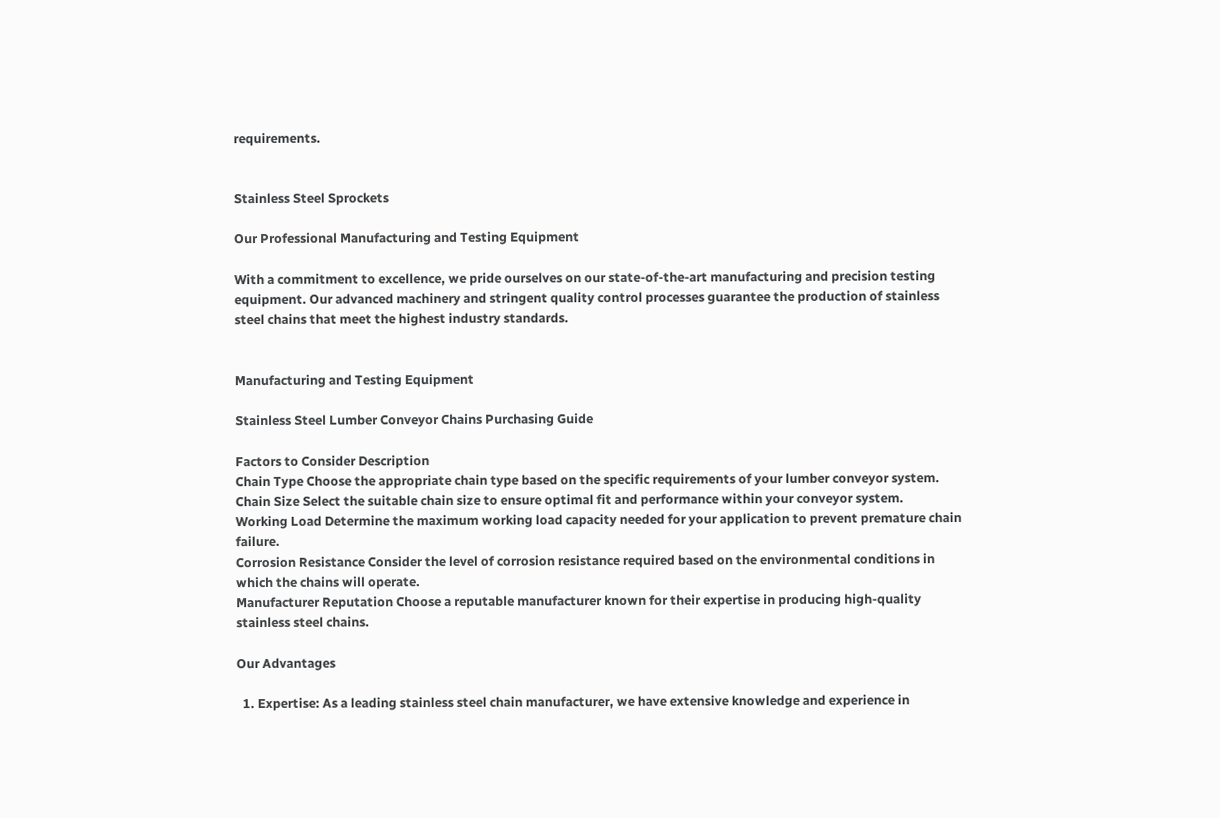requirements.


Stainless Steel Sprockets

Our Professional Manufacturing and Testing Equipment

With a commitment to excellence, we pride ourselves on our state-of-the-art manufacturing and precision testing equipment. Our advanced machinery and stringent quality control processes guarantee the production of stainless steel chains that meet the highest industry standards.


Manufacturing and Testing Equipment

Stainless Steel Lumber Conveyor Chains Purchasing Guide

Factors to Consider Description
Chain Type Choose the appropriate chain type based on the specific requirements of your lumber conveyor system.
Chain Size Select the suitable chain size to ensure optimal fit and performance within your conveyor system.
Working Load Determine the maximum working load capacity needed for your application to prevent premature chain failure.
Corrosion Resistance Consider the level of corrosion resistance required based on the environmental conditions in which the chains will operate.
Manufacturer Reputation Choose a reputable manufacturer known for their expertise in producing high-quality stainless steel chains.

Our Advantages

  1. Expertise: As a leading stainless steel chain manufacturer, we have extensive knowledge and experience in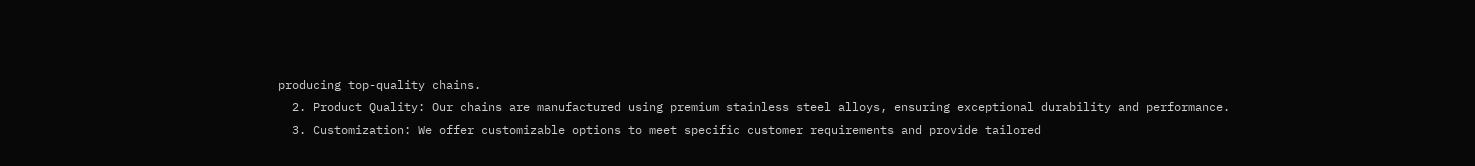producing top-quality chains.
  2. Product Quality: Our chains are manufactured using premium stainless steel alloys, ensuring exceptional durability and performance.
  3. Customization: We offer customizable options to meet specific customer requirements and provide tailored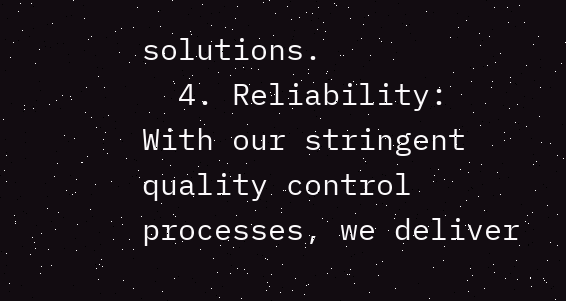solutions.
  4. Reliability: With our stringent quality control processes, we deliver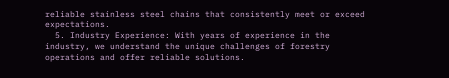reliable stainless steel chains that consistently meet or exceed expectations.
  5. Industry Experience: With years of experience in the industry, we understand the unique challenges of forestry operations and offer reliable solutions.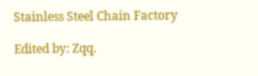Stainless Steel Chain Factory

Edited by: Zqq.